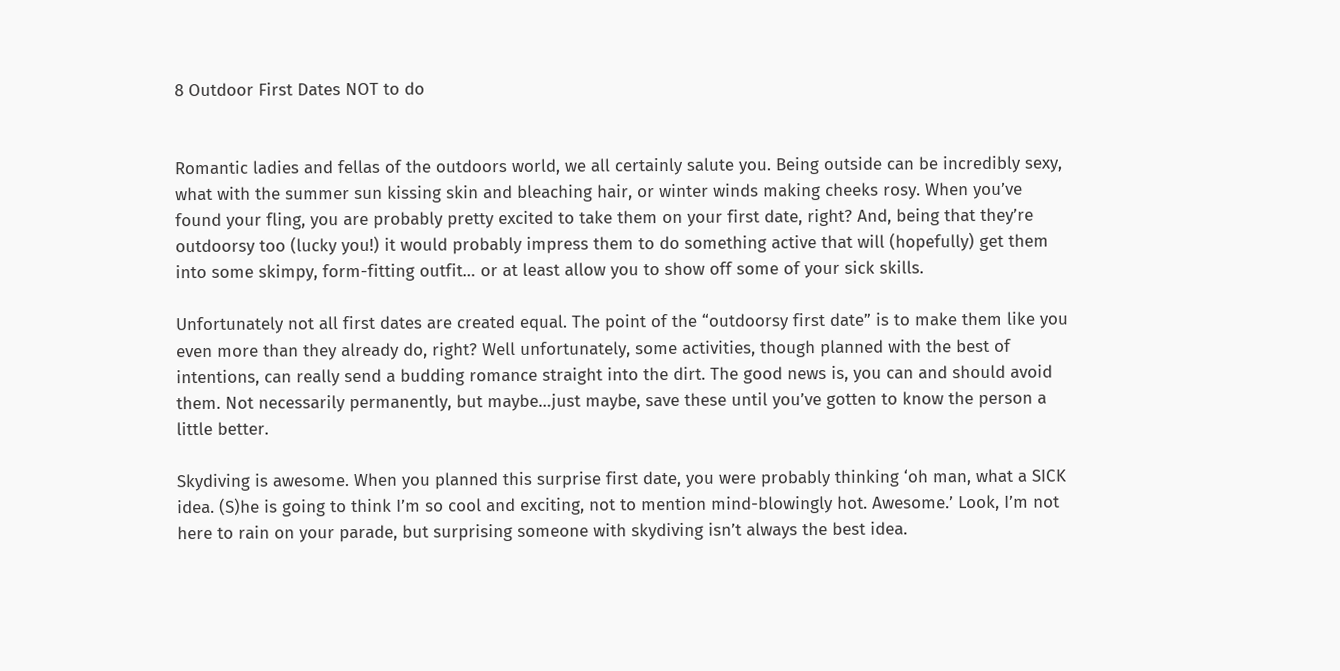8 Outdoor First Dates NOT to do


Romantic ladies and fellas of the outdoors world, we all certainly salute you. Being outside can be incredibly sexy, what with the summer sun kissing skin and bleaching hair, or winter winds making cheeks rosy. When you’ve found your fling, you are probably pretty excited to take them on your first date, right? And, being that they’re outdoorsy too (lucky you!) it would probably impress them to do something active that will (hopefully) get them into some skimpy, form-fitting outfit… or at least allow you to show off some of your sick skills.

Unfortunately not all first dates are created equal. The point of the “outdoorsy first date” is to make them like you even more than they already do, right? Well unfortunately, some activities, though planned with the best of intentions, can really send a budding romance straight into the dirt. The good news is, you can and should avoid them. Not necessarily permanently, but maybe…just maybe, save these until you’ve gotten to know the person a little better.

Skydiving is awesome. When you planned this surprise first date, you were probably thinking ‘oh man, what a SICK idea. (S)he is going to think I’m so cool and exciting, not to mention mind-blowingly hot. Awesome.’ Look, I’m not here to rain on your parade, but surprising someone with skydiving isn’t always the best idea.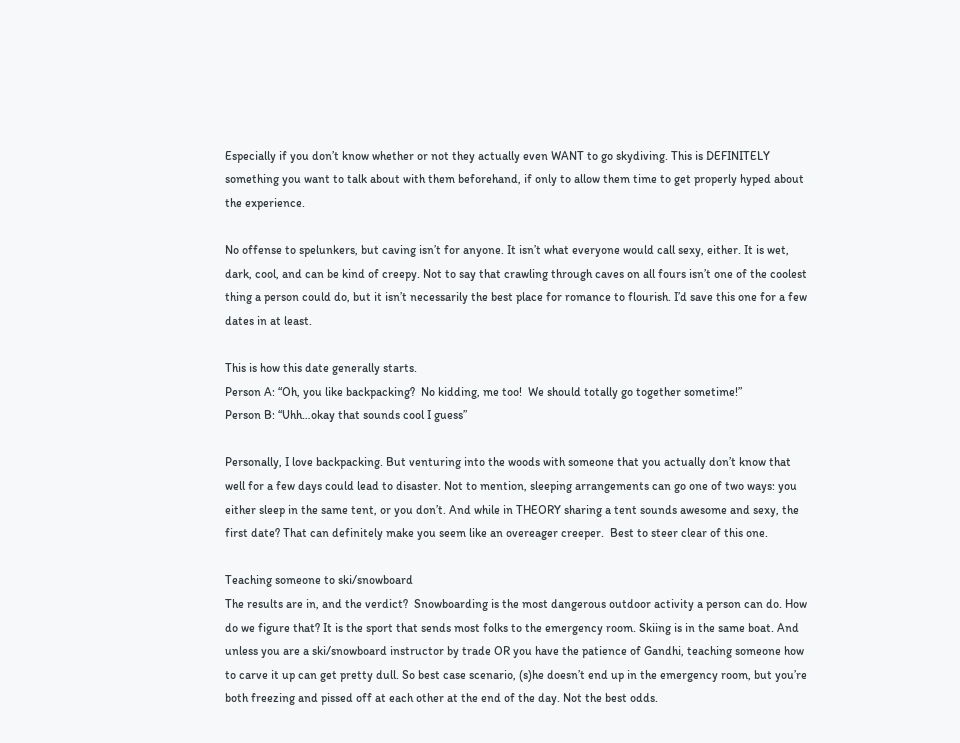Especially if you don’t know whether or not they actually even WANT to go skydiving. This is DEFINITELY something you want to talk about with them beforehand, if only to allow them time to get properly hyped about the experience.

No offense to spelunkers, but caving isn’t for anyone. It isn’t what everyone would call sexy, either. It is wet, dark, cool, and can be kind of creepy. Not to say that crawling through caves on all fours isn’t one of the coolest thing a person could do, but it isn’t necessarily the best place for romance to flourish. I’d save this one for a few dates in at least.

This is how this date generally starts.
Person A: “Oh, you like backpacking?  No kidding, me too!  We should totally go together sometime!”
Person B: “Uhh…okay that sounds cool I guess”

Personally, I love backpacking. But venturing into the woods with someone that you actually don’t know that well for a few days could lead to disaster. Not to mention, sleeping arrangements can go one of two ways: you either sleep in the same tent, or you don’t. And while in THEORY sharing a tent sounds awesome and sexy, the first date? That can definitely make you seem like an overeager creeper.  Best to steer clear of this one.

Teaching someone to ski/snowboard
The results are in, and the verdict?  Snowboarding is the most dangerous outdoor activity a person can do. How do we figure that? It is the sport that sends most folks to the emergency room. Skiing is in the same boat. And unless you are a ski/snowboard instructor by trade OR you have the patience of Gandhi, teaching someone how to carve it up can get pretty dull. So best case scenario, (s)he doesn’t end up in the emergency room, but you’re both freezing and pissed off at each other at the end of the day. Not the best odds.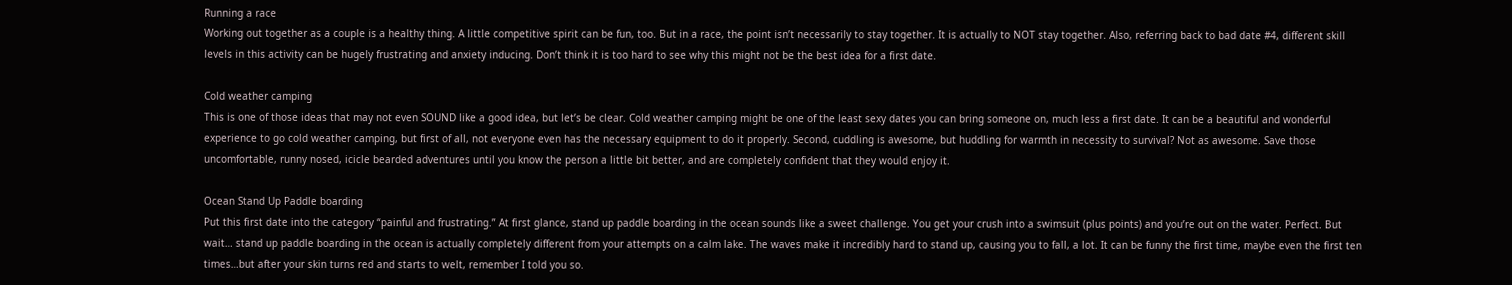Running a race
Working out together as a couple is a healthy thing. A little competitive spirit can be fun, too. But in a race, the point isn’t necessarily to stay together. It is actually to NOT stay together. Also, referring back to bad date #4, different skill levels in this activity can be hugely frustrating and anxiety inducing. Don’t think it is too hard to see why this might not be the best idea for a first date.

Cold weather camping
This is one of those ideas that may not even SOUND like a good idea, but let’s be clear. Cold weather camping might be one of the least sexy dates you can bring someone on, much less a first date. It can be a beautiful and wonderful experience to go cold weather camping, but first of all, not everyone even has the necessary equipment to do it properly. Second, cuddling is awesome, but huddling for warmth in necessity to survival? Not as awesome. Save those uncomfortable, runny nosed, icicle bearded adventures until you know the person a little bit better, and are completely confident that they would enjoy it.

Ocean Stand Up Paddle boarding
Put this first date into the category “painful and frustrating.” At first glance, stand up paddle boarding in the ocean sounds like a sweet challenge. You get your crush into a swimsuit (plus points) and you’re out on the water. Perfect. But wait… stand up paddle boarding in the ocean is actually completely different from your attempts on a calm lake. The waves make it incredibly hard to stand up, causing you to fall, a lot. It can be funny the first time, maybe even the first ten times…but after your skin turns red and starts to welt, remember I told you so.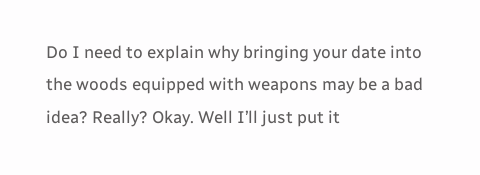Do I need to explain why bringing your date into the woods equipped with weapons may be a bad idea? Really? Okay. Well I’ll just put it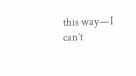this way—I can’t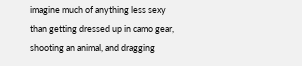imagine much of anything less sexy than getting dressed up in camo gear, shooting an animal, and dragging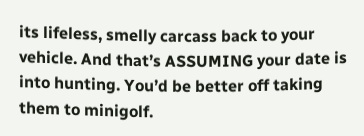its lifeless, smelly carcass back to your vehicle. And that’s ASSUMING your date is into hunting. You’d be better off taking them to minigolf.